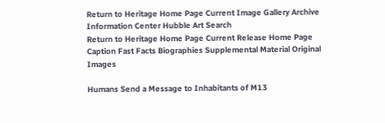Return to Heritage Home Page Current Image Gallery Archive Information Center Hubble Art Search
Return to Heritage Home Page Current Release Home Page Caption Fast Facts Biographies Supplemental Material Original Images

Humans Send a Message to Inhabitants of M13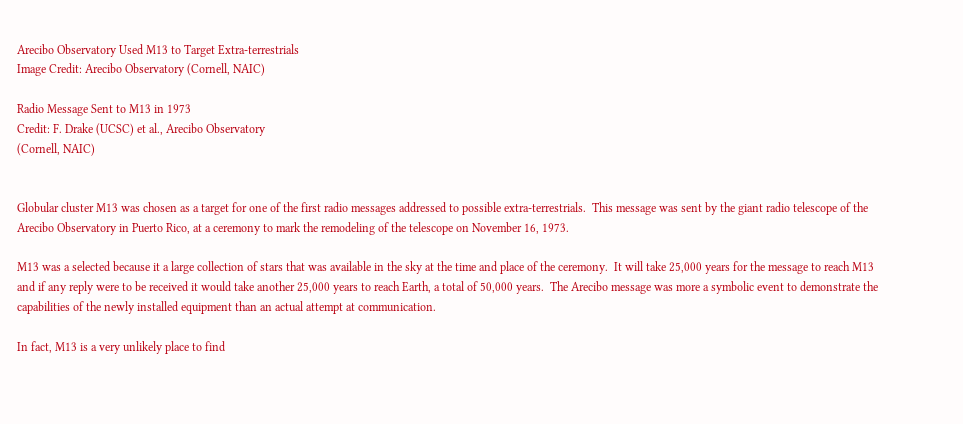Arecibo Observatory Used M13 to Target Extra-terrestrials
Image Credit: Arecibo Observatory (Cornell, NAIC)

Radio Message Sent to M13 in 1973
Credit: F. Drake (UCSC) et al., Arecibo Observatory
(Cornell, NAIC)


Globular cluster M13 was chosen as a target for one of the first radio messages addressed to possible extra-terrestrials.  This message was sent by the giant radio telescope of the Arecibo Observatory in Puerto Rico, at a ceremony to mark the remodeling of the telescope on November 16, 1973.

M13 was a selected because it a large collection of stars that was available in the sky at the time and place of the ceremony.  It will take 25,000 years for the message to reach M13 and if any reply were to be received it would take another 25,000 years to reach Earth, a total of 50,000 years.  The Arecibo message was more a symbolic event to demonstrate the capabilities of the newly installed equipment than an actual attempt at communication.

In fact, M13 is a very unlikely place to find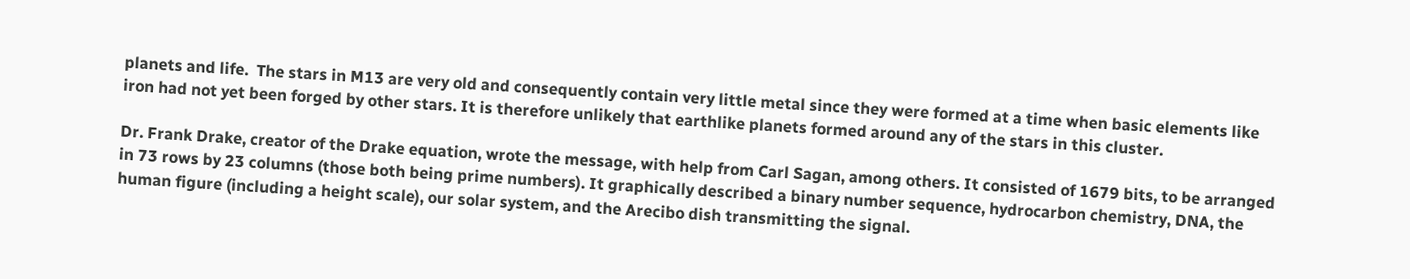planets and life.  The stars in M13 are very old and consequently contain very little metal since they were formed at a time when basic elements like iron had not yet been forged by other stars. It is therefore unlikely that earthlike planets formed around any of the stars in this cluster.

Dr. Frank Drake, creator of the Drake equation, wrote the message, with help from Carl Sagan, among others. It consisted of 1679 bits, to be arranged in 73 rows by 23 columns (those both being prime numbers). It graphically described a binary number sequence, hydrocarbon chemistry, DNA, the human figure (including a height scale), our solar system, and the Arecibo dish transmitting the signal.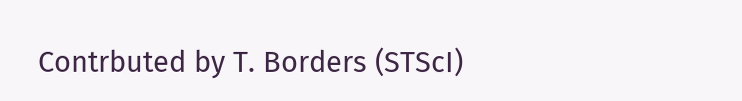Contrbuted by T. Borders (STScI)